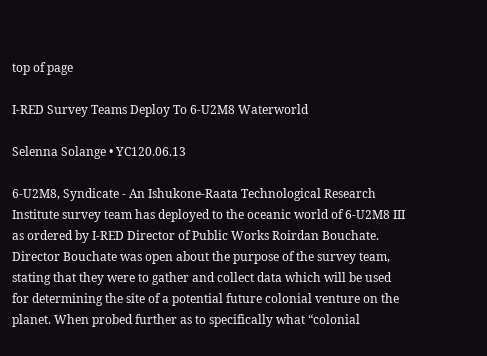top of page

I-RED Survey Teams Deploy To 6-U2M8 Waterworld

Selenna Solange • YC120.06.13

6-U2M8, Syndicate - An Ishukone-Raata Technological Research Institute survey team has deployed to the oceanic world of 6-U2M8 III as ordered by I-RED Director of Public Works Roirdan Bouchate. Director Bouchate was open about the purpose of the survey team, stating that they were to gather and collect data which will be used for determining the site of a potential future colonial venture on the planet. When probed further as to specifically what “colonial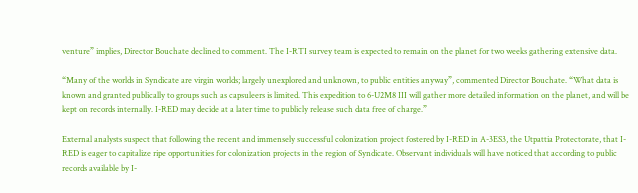venture” implies, Director Bouchate declined to comment. The I-RTI survey team is expected to remain on the planet for two weeks gathering extensive data.

“Many of the worlds in Syndicate are virgin worlds; largely unexplored and unknown, to public entities anyway”, commented Director Bouchate. “What data is known and granted publically to groups such as capsuleers is limited. This expedition to 6-U2M8 III will gather more detailed information on the planet, and will be kept on records internally. I-RED may decide at a later time to publicly release such data free of charge.”

External analysts suspect that following the recent and immensely successful colonization project fostered by I-RED in A-3ES3, the Utpattia Protectorate, that I-RED is eager to capitalize ripe opportunities for colonization projects in the region of Syndicate. Observant individuals will have noticed that according to public records available by I-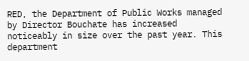RED, the Department of Public Works managed by Director Bouchate has increased noticeably in size over the past year. This department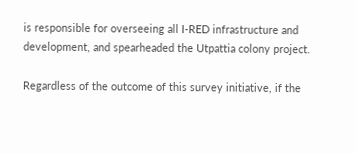is responsible for overseeing all I-RED infrastructure and development, and spearheaded the Utpattia colony project.

Regardless of the outcome of this survey initiative, if the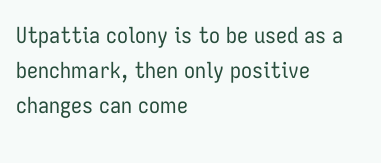Utpattia colony is to be used as a benchmark, then only positive changes can come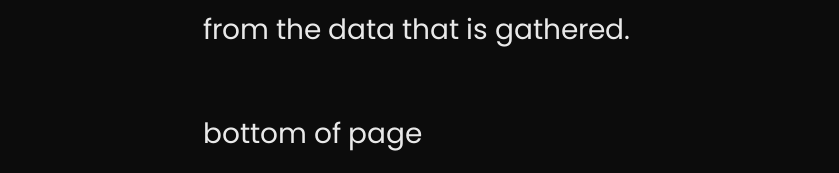from the data that is gathered.

bottom of page